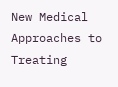New Medical Approaches to Treating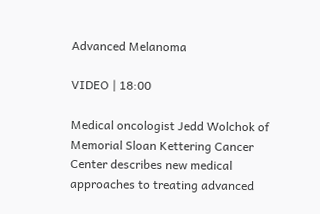Advanced Melanoma

VIDEO | 18:00

Medical oncologist Jedd Wolchok of Memorial Sloan Kettering Cancer Center describes new medical approaches to treating advanced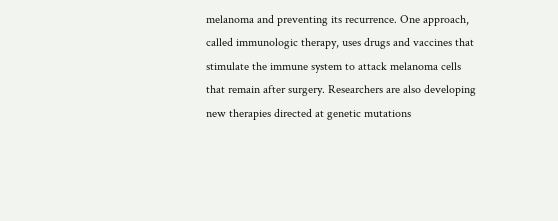melanoma and preventing its recurrence. One approach, called immunologic therapy, uses drugs and vaccines that stimulate the immune system to attack melanoma cells that remain after surgery. Researchers are also developing new therapies directed at genetic mutations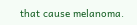that cause melanoma.